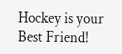Hockey is your Best Friend!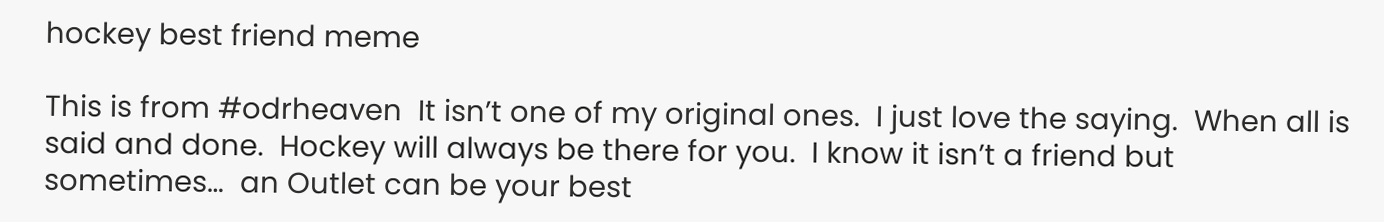hockey best friend meme

This is from #odrheaven  It isn’t one of my original ones.  I just love the saying.  When all is said and done.  Hockey will always be there for you.  I know it isn’t a friend but sometimes…  an Outlet can be your best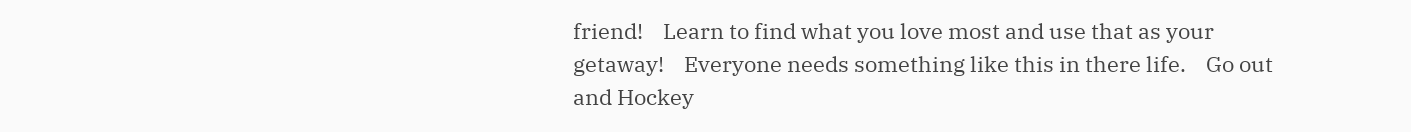friend!    Learn to find what you love most and use that as your getaway!    Everyone needs something like this in there life.    Go out and Hockey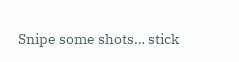Snipe some shots… stick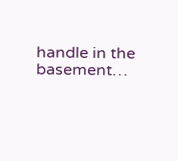handle in the basement…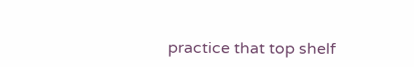practice that top shelf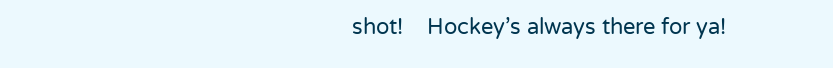shot!    Hockey’s always there for ya!